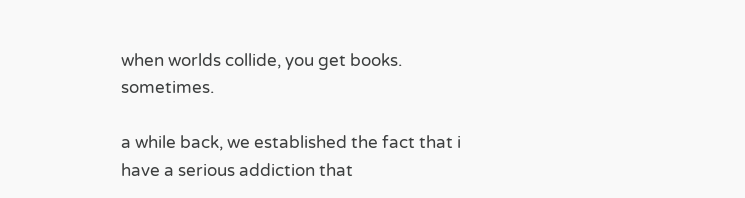when worlds collide, you get books. sometimes.

a while back, we established the fact that i have a serious addiction that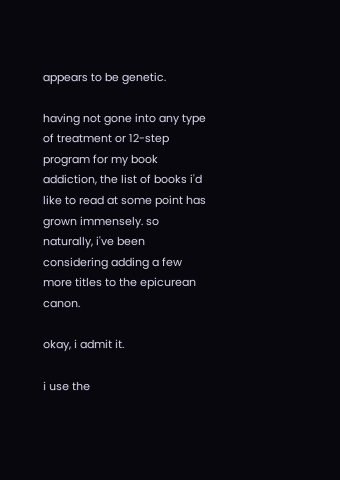appears to be genetic.

having not gone into any type of treatment or 12-step program for my book addiction, the list of books i'd like to read at some point has grown immensely. so naturally, i've been considering adding a few more titles to the epicurean canon.

okay, i admit it.

i use the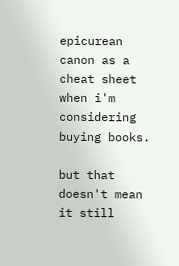epicurean canon as a cheat sheet when i'm considering buying books.

but that doesn't mean it still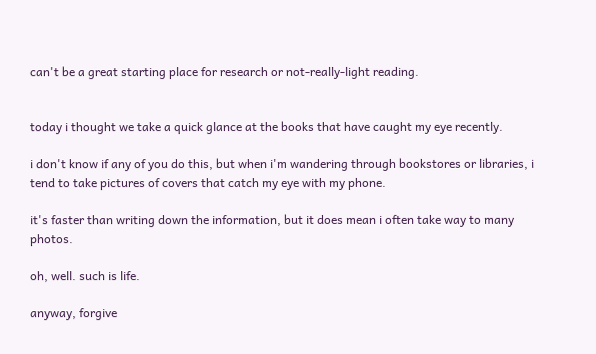can't be a great starting place for research or not-really-light reading.


today i thought we take a quick glance at the books that have caught my eye recently.

i don't know if any of you do this, but when i'm wandering through bookstores or libraries, i tend to take pictures of covers that catch my eye with my phone.

it's faster than writing down the information, but it does mean i often take way to many photos.

oh, well. such is life.

anyway, forgive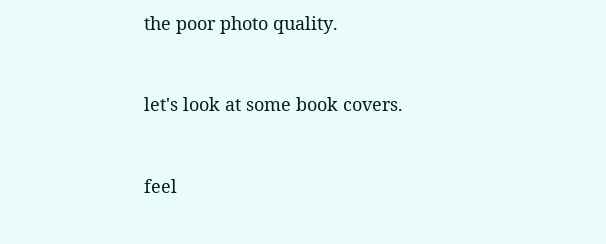the poor photo quality.


let's look at some book covers.


feel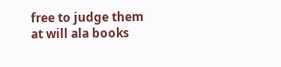free to judge them at will ala books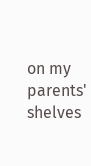on my parents' shelves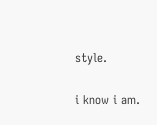style.

i know i am.